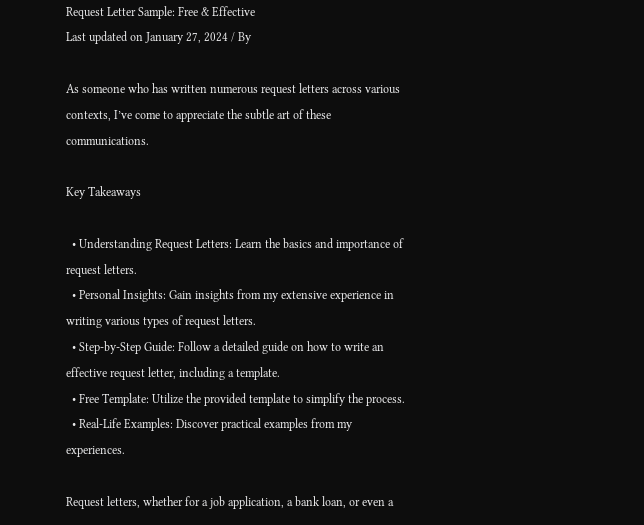Request Letter Sample: Free & Effective
Last updated on January 27, 2024 / By

As someone who has written numerous request letters across various contexts, I’ve come to appreciate the subtle art of these communications.

Key Takeaways

  • Understanding Request Letters: Learn the basics and importance of request letters.
  • Personal Insights: Gain insights from my extensive experience in writing various types of request letters.
  • Step-by-Step Guide: Follow a detailed guide on how to write an effective request letter, including a template.
  • Free Template: Utilize the provided template to simplify the process.
  • Real-Life Examples: Discover practical examples from my experiences.

Request letters, whether for a job application, a bank loan, or even a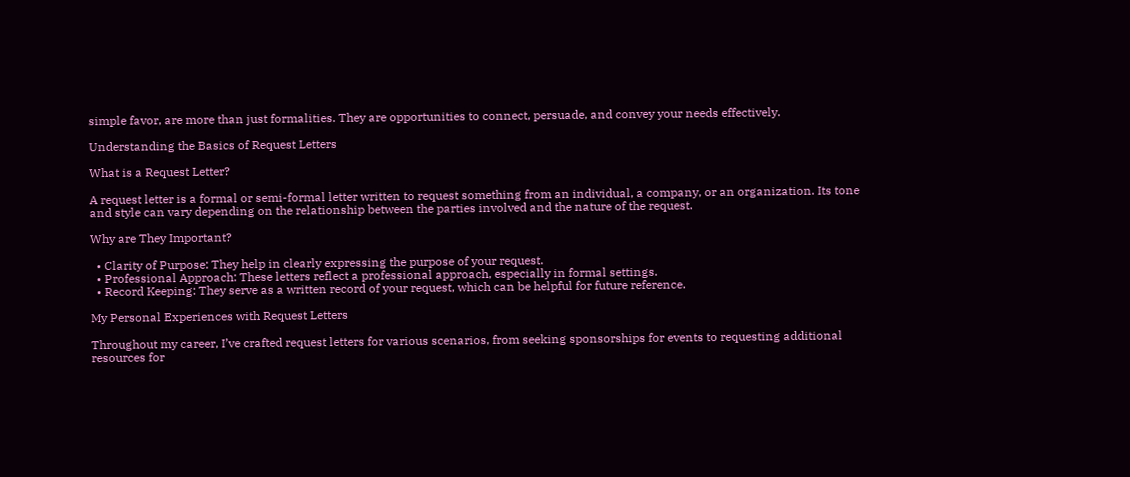simple favor, are more than just formalities. They are opportunities to connect, persuade, and convey your needs effectively.

Understanding the Basics of Request Letters

What is a Request Letter?

A request letter is a formal or semi-formal letter written to request something from an individual, a company, or an organization. Its tone and style can vary depending on the relationship between the parties involved and the nature of the request.

Why are They Important?

  • Clarity of Purpose: They help in clearly expressing the purpose of your request.
  • Professional Approach: These letters reflect a professional approach, especially in formal settings.
  • Record Keeping: They serve as a written record of your request, which can be helpful for future reference.

My Personal Experiences with Request Letters

Throughout my career, I’ve crafted request letters for various scenarios, from seeking sponsorships for events to requesting additional resources for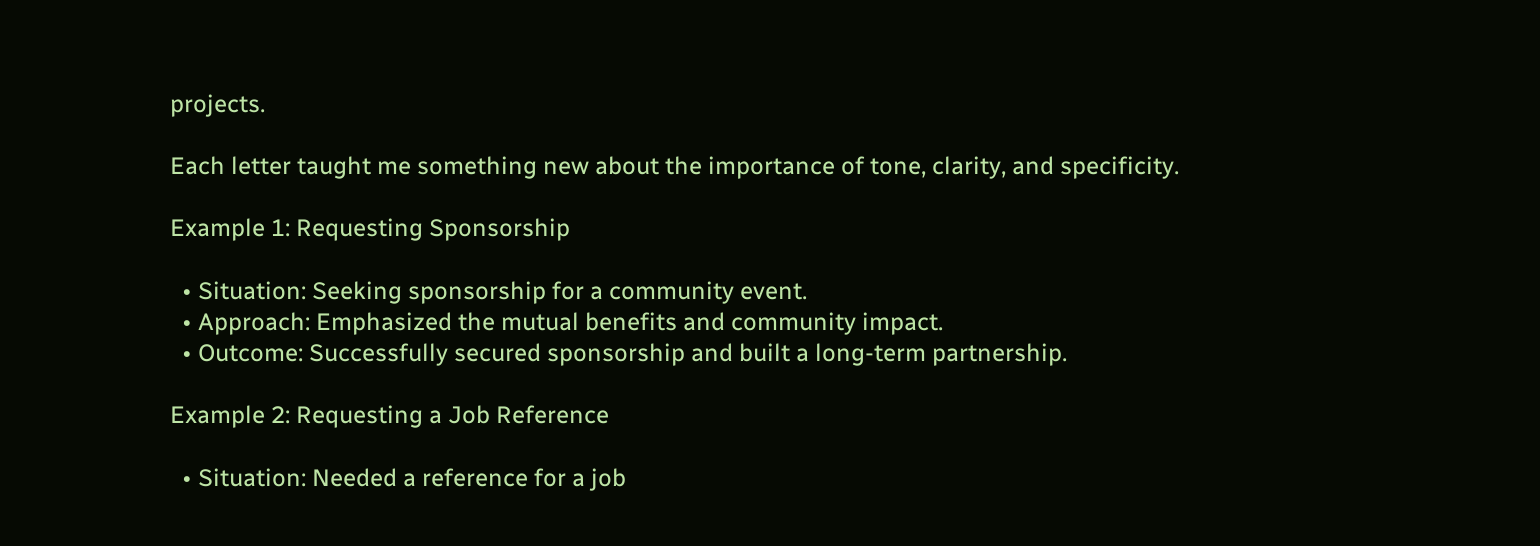projects.

Each letter taught me something new about the importance of tone, clarity, and specificity.

Example 1: Requesting Sponsorship

  • Situation: Seeking sponsorship for a community event.
  • Approach: Emphasized the mutual benefits and community impact.
  • Outcome: Successfully secured sponsorship and built a long-term partnership.

Example 2: Requesting a Job Reference

  • Situation: Needed a reference for a job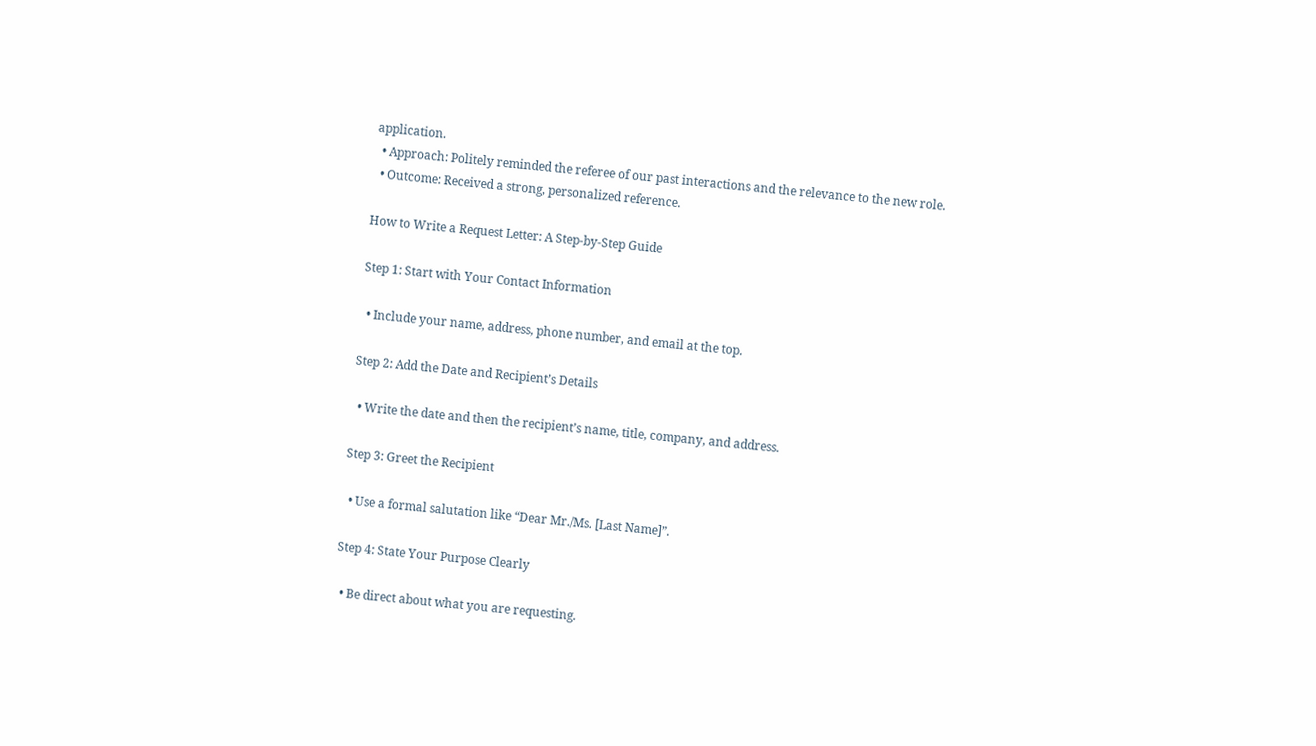application.
  • Approach: Politely reminded the referee of our past interactions and the relevance to the new role.
  • Outcome: Received a strong, personalized reference.

How to Write a Request Letter: A Step-by-Step Guide

Step 1: Start with Your Contact Information

  • Include your name, address, phone number, and email at the top.

Step 2: Add the Date and Recipient’s Details

  • Write the date and then the recipient’s name, title, company, and address.

Step 3: Greet the Recipient

  • Use a formal salutation like “Dear Mr./Ms. [Last Name]”.

Step 4: State Your Purpose Clearly

  • Be direct about what you are requesting.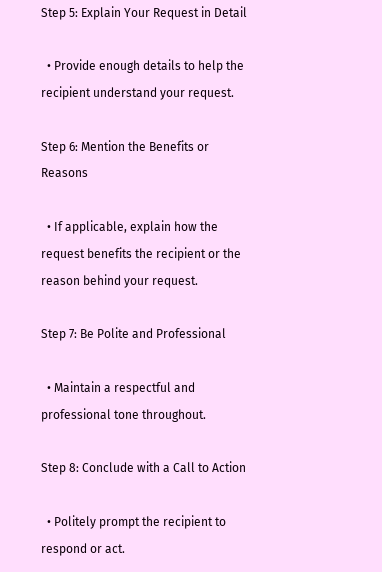Step 5: Explain Your Request in Detail

  • Provide enough details to help the recipient understand your request.

Step 6: Mention the Benefits or Reasons

  • If applicable, explain how the request benefits the recipient or the reason behind your request.

Step 7: Be Polite and Professional

  • Maintain a respectful and professional tone throughout.

Step 8: Conclude with a Call to Action

  • Politely prompt the recipient to respond or act.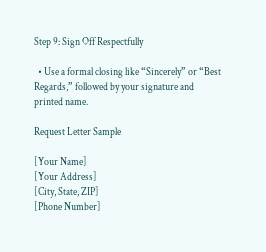Step 9: Sign Off Respectfully

  • Use a formal closing like “Sincerely” or “Best Regards,” followed by your signature and printed name.

Request Letter Sample

[Your Name]
[Your Address]
[City, State, ZIP]
[Phone Number]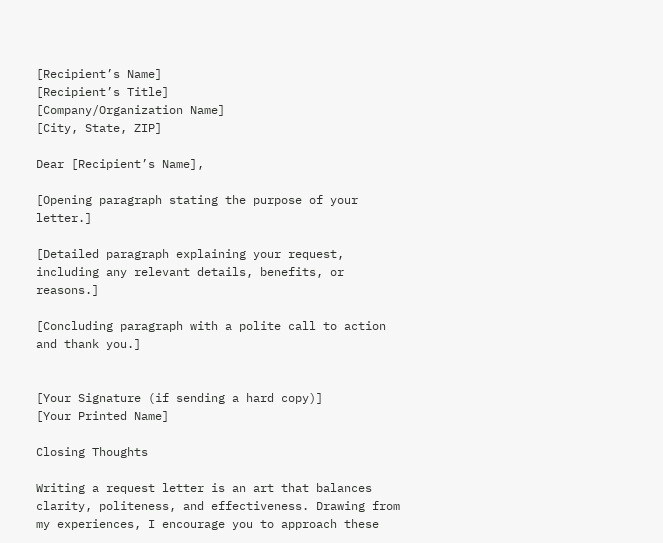[Recipient’s Name]
[Recipient’s Title]
[Company/Organization Name]
[City, State, ZIP]

Dear [Recipient’s Name],

[Opening paragraph stating the purpose of your letter.]

[Detailed paragraph explaining your request, including any relevant details, benefits, or reasons.]

[Concluding paragraph with a polite call to action and thank you.]


[Your Signature (if sending a hard copy)]
[Your Printed Name]

Closing Thoughts

Writing a request letter is an art that balances clarity, politeness, and effectiveness. Drawing from my experiences, I encourage you to approach these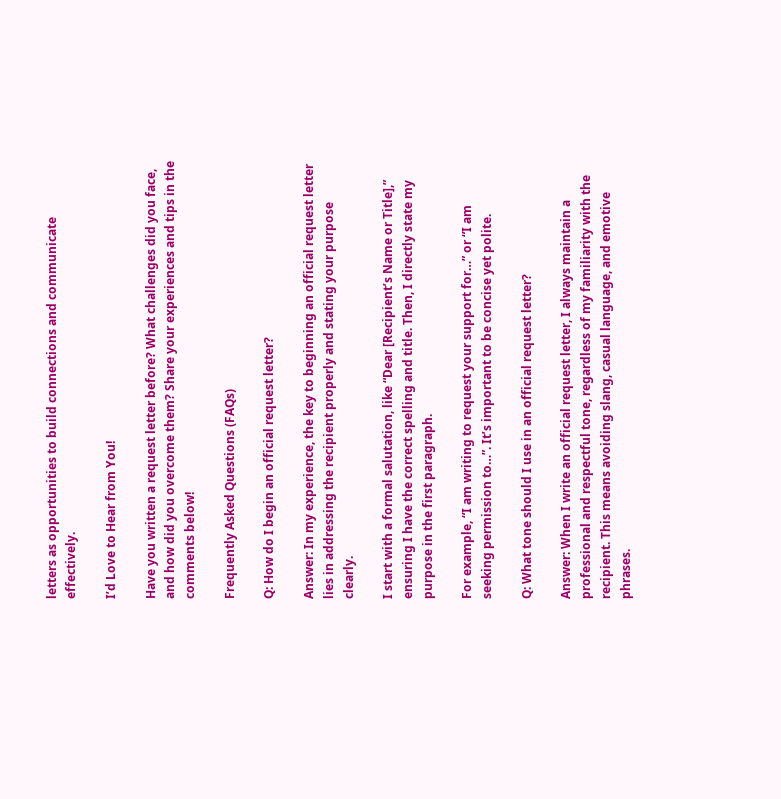letters as opportunities to build connections and communicate effectively.

I’d Love to Hear from You!

Have you written a request letter before? What challenges did you face, and how did you overcome them? Share your experiences and tips in the comments below!

Frequently Asked Questions (FAQs)

Q: How do I begin an official request letter?

Answer: In my experience, the key to beginning an official request letter lies in addressing the recipient properly and stating your purpose clearly.

I start with a formal salutation, like “Dear [Recipient’s Name or Title],” ensuring I have the correct spelling and title. Then, I directly state my purpose in the first paragraph.

For example, “I am writing to request your support for…” or “I am seeking permission to…”. It’s important to be concise yet polite.

Q: What tone should I use in an official request letter?

Answer: When I write an official request letter, I always maintain a professional and respectful tone, regardless of my familiarity with the recipient. This means avoiding slang, casual language, and emotive phrases.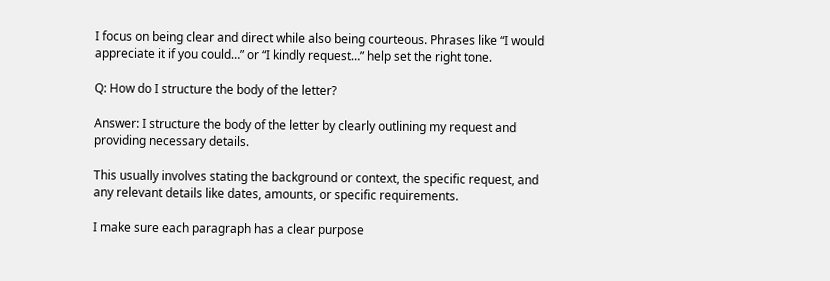I focus on being clear and direct while also being courteous. Phrases like “I would appreciate it if you could…” or “I kindly request…” help set the right tone.

Q: How do I structure the body of the letter?

Answer: I structure the body of the letter by clearly outlining my request and providing necessary details.

This usually involves stating the background or context, the specific request, and any relevant details like dates, amounts, or specific requirements.

I make sure each paragraph has a clear purpose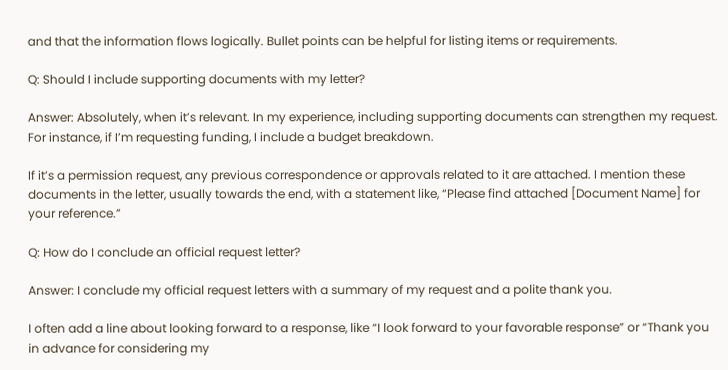and that the information flows logically. Bullet points can be helpful for listing items or requirements.

Q: Should I include supporting documents with my letter?

Answer: Absolutely, when it’s relevant. In my experience, including supporting documents can strengthen my request. For instance, if I’m requesting funding, I include a budget breakdown.

If it’s a permission request, any previous correspondence or approvals related to it are attached. I mention these documents in the letter, usually towards the end, with a statement like, “Please find attached [Document Name] for your reference.”

Q: How do I conclude an official request letter?

Answer: I conclude my official request letters with a summary of my request and a polite thank you.

I often add a line about looking forward to a response, like “I look forward to your favorable response” or “Thank you in advance for considering my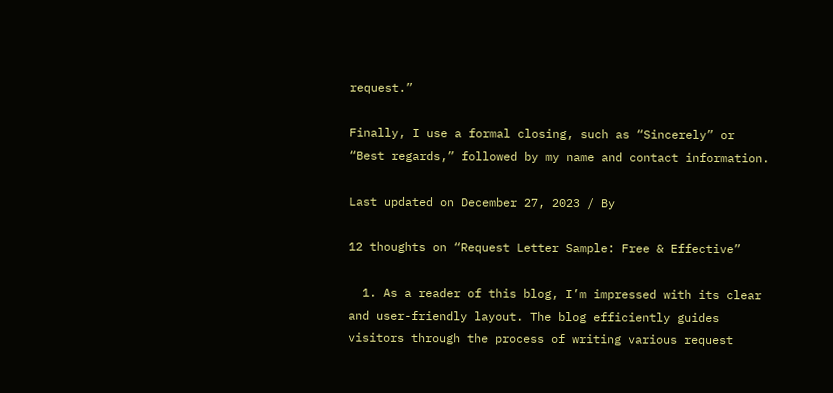request.”

Finally, I use a formal closing, such as “Sincerely” or “Best regards,” followed by my name and contact information.

Last updated on December 27, 2023 / By

12 thoughts on “Request Letter Sample: Free & Effective”

  1. As a reader of this blog, I’m impressed with its clear and user-friendly layout. The blog efficiently guides visitors through the process of writing various request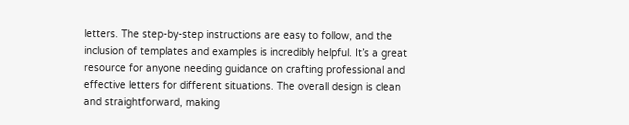letters. The step-by-step instructions are easy to follow, and the inclusion of templates and examples is incredibly helpful. It’s a great resource for anyone needing guidance on crafting professional and effective letters for different situations. The overall design is clean and straightforward, making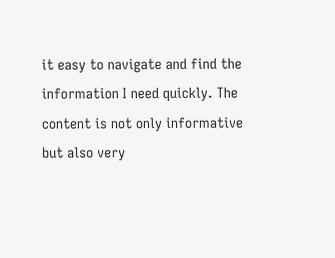it easy to navigate and find the information I need quickly. The content is not only informative but also very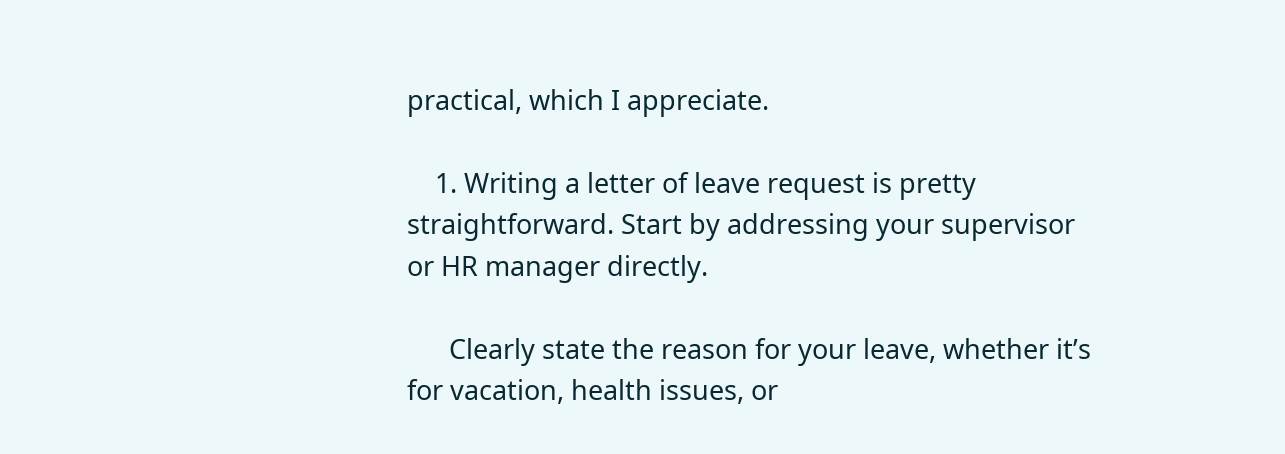practical, which I appreciate.

    1. Writing a letter of leave request is pretty straightforward. Start by addressing your supervisor or HR manager directly.

      Clearly state the reason for your leave, whether it’s for vacation, health issues, or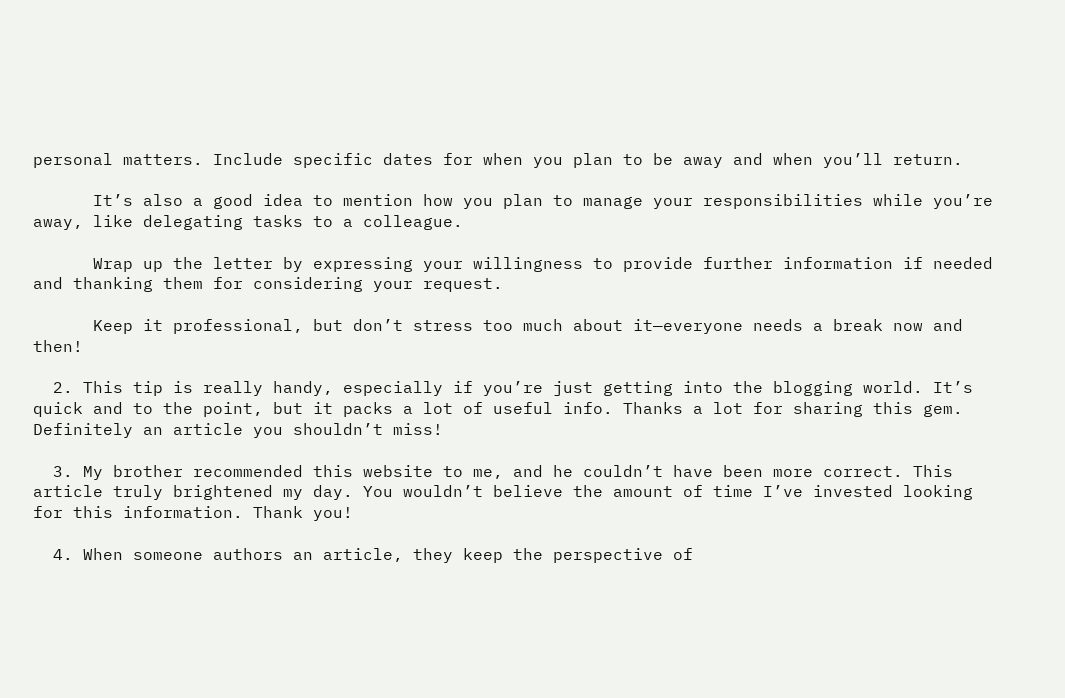personal matters. Include specific dates for when you plan to be away and when you’ll return.

      It’s also a good idea to mention how you plan to manage your responsibilities while you’re away, like delegating tasks to a colleague.

      Wrap up the letter by expressing your willingness to provide further information if needed and thanking them for considering your request.

      Keep it professional, but don’t stress too much about it—everyone needs a break now and then!

  2. This tip is really handy, especially if you’re just getting into the blogging world. It’s quick and to the point, but it packs a lot of useful info. Thanks a lot for sharing this gem. Definitely an article you shouldn’t miss!

  3. My brother recommended this website to me, and he couldn’t have been more correct. This article truly brightened my day. You wouldn’t believe the amount of time I’ve invested looking for this information. Thank you!

  4. When someone authors an article, they keep the perspective of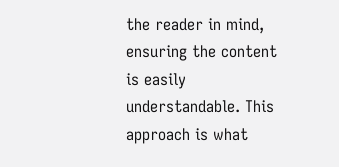the reader in mind, ensuring the content is easily understandable. This approach is what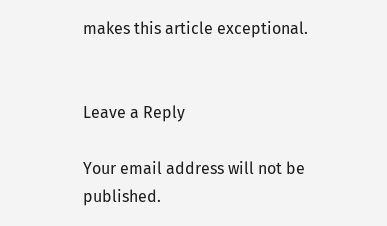makes this article exceptional.


Leave a Reply

Your email address will not be published.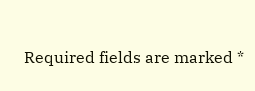Required fields are marked *